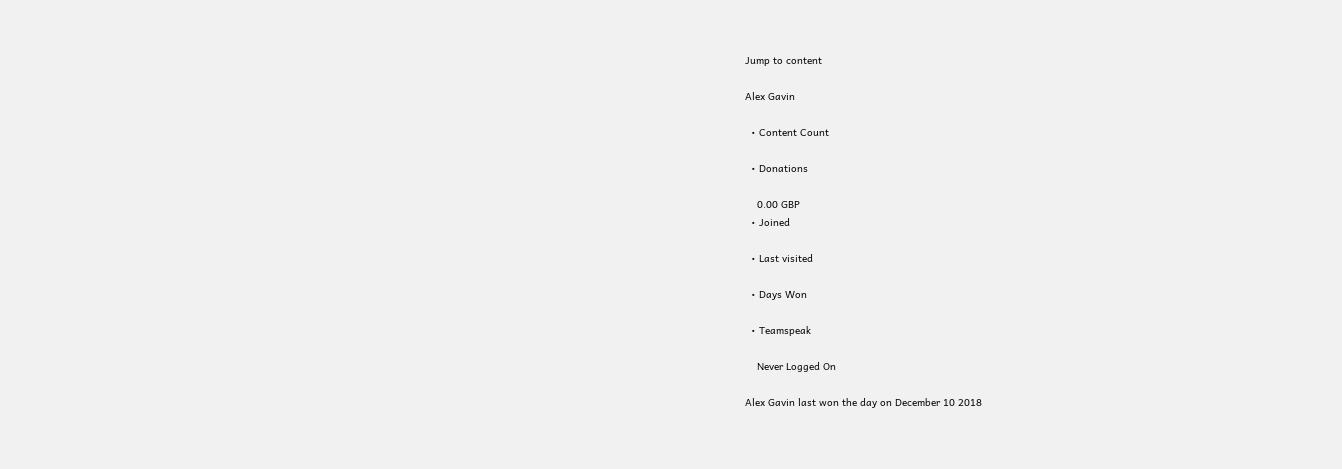Jump to content

Alex Gavin

  • Content Count

  • Donations

    0.00 GBP
  • Joined

  • Last visited

  • Days Won

  • Teamspeak

    Never Logged On

Alex Gavin last won the day on December 10 2018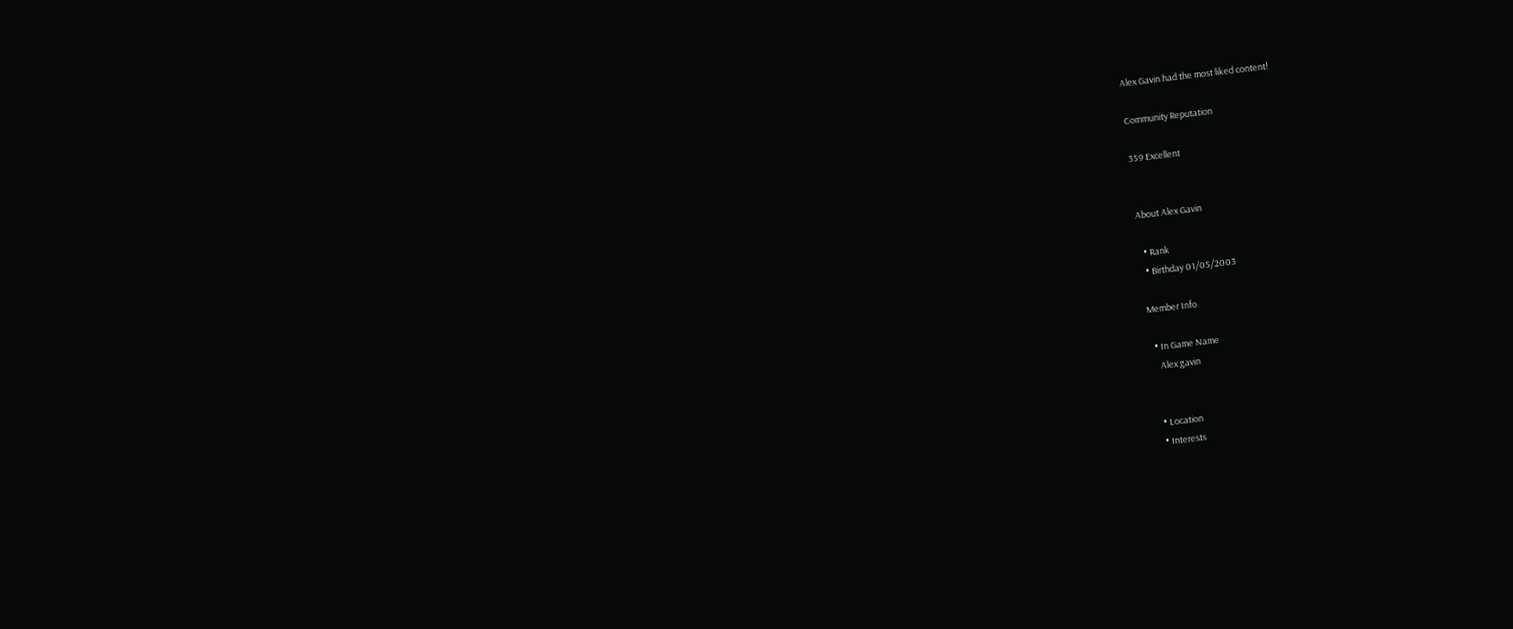Alex Gavin had the most liked content!

Community Reputation

359 Excellent


About Alex Gavin

  • Rank
  • Birthday 01/05/2003

Member Info

  • In Game Name
    Alex gavin


  • Location
  • Interests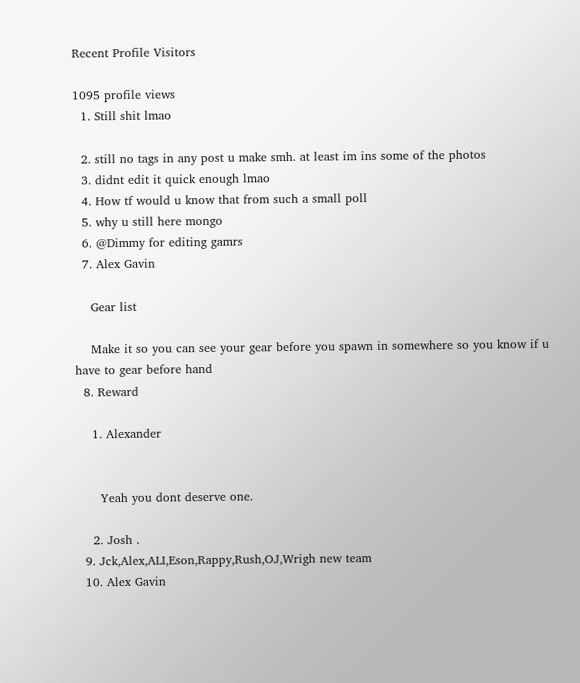Recent Profile Visitors

1095 profile views
  1. Still shit lmao

  2. still no tags in any post u make smh. at least im ins some of the photos
  3. didnt edit it quick enough lmao
  4. How tf would u know that from such a small poll
  5. why u still here mongo
  6. @Dimmy for editing gamrs
  7. Alex Gavin

    Gear list

    Make it so you can see your gear before you spawn in somewhere so you know if u have to gear before hand
  8. Reward

    1. Alexander


      Yeah you dont deserve one.

    2. Josh .
  9. Jck,Alex,ALI,Eson,Rappy,Rush,OJ,Wrigh new team
  10. Alex Gavin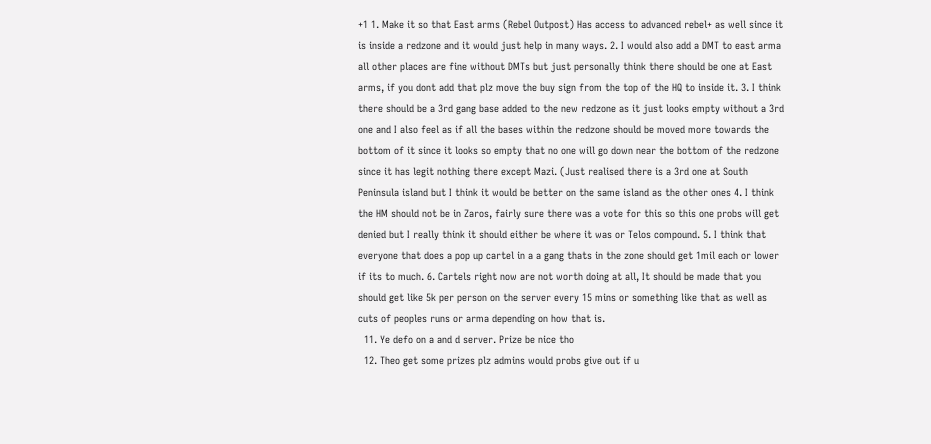+1 1. Make it so that East arms (Rebel Outpost) Has access to advanced rebel+ as well since it is inside a redzone and it would just help in many ways. 2. I would also add a DMT to east arma all other places are fine without DMTs but just personally think there should be one at East arms, if you dont add that plz move the buy sign from the top of the HQ to inside it. 3. I think there should be a 3rd gang base added to the new redzone as it just looks empty without a 3rd one and I also feel as if all the bases within the redzone should be moved more towards the bottom of it since it looks so empty that no one will go down near the bottom of the redzone since it has legit nothing there except Mazi. (Just realised there is a 3rd one at South Peninsula island but I think it would be better on the same island as the other ones 4. I think the HM should not be in Zaros, fairly sure there was a vote for this so this one probs will get denied but I really think it should either be where it was or Telos compound. 5. I think that everyone that does a pop up cartel in a a gang thats in the zone should get 1mil each or lower if its to much. 6. Cartels right now are not worth doing at all, It should be made that you should get like 5k per person on the server every 15 mins or something like that as well as cuts of peoples runs or arma depending on how that is.
  11. Ye defo on a and d server. Prize be nice tho
  12. Theo get some prizes plz admins would probs give out if u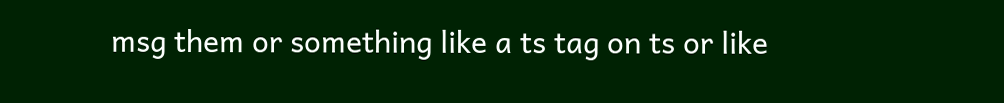msg them or something like a ts tag on ts or like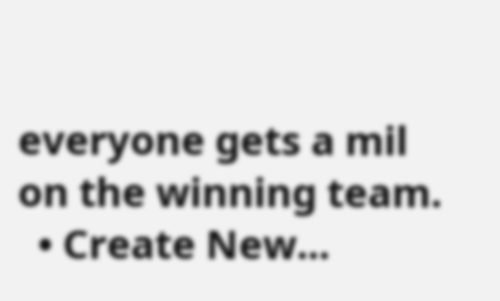everyone gets a mil on the winning team.
  • Create New...